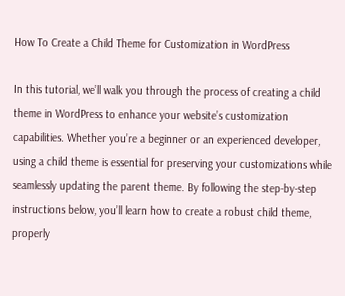How To Create a Child Theme for Customization in WordPress

In this tutorial, we’ll walk you through the process of creating a child theme in WordPress to enhance your website’s customization capabilities. Whether you’re a beginner or an experienced developer, using a child theme is essential for preserving your customizations while seamlessly updating the parent theme. By following the step-by-step instructions below, you’ll learn how to create a robust child theme, properly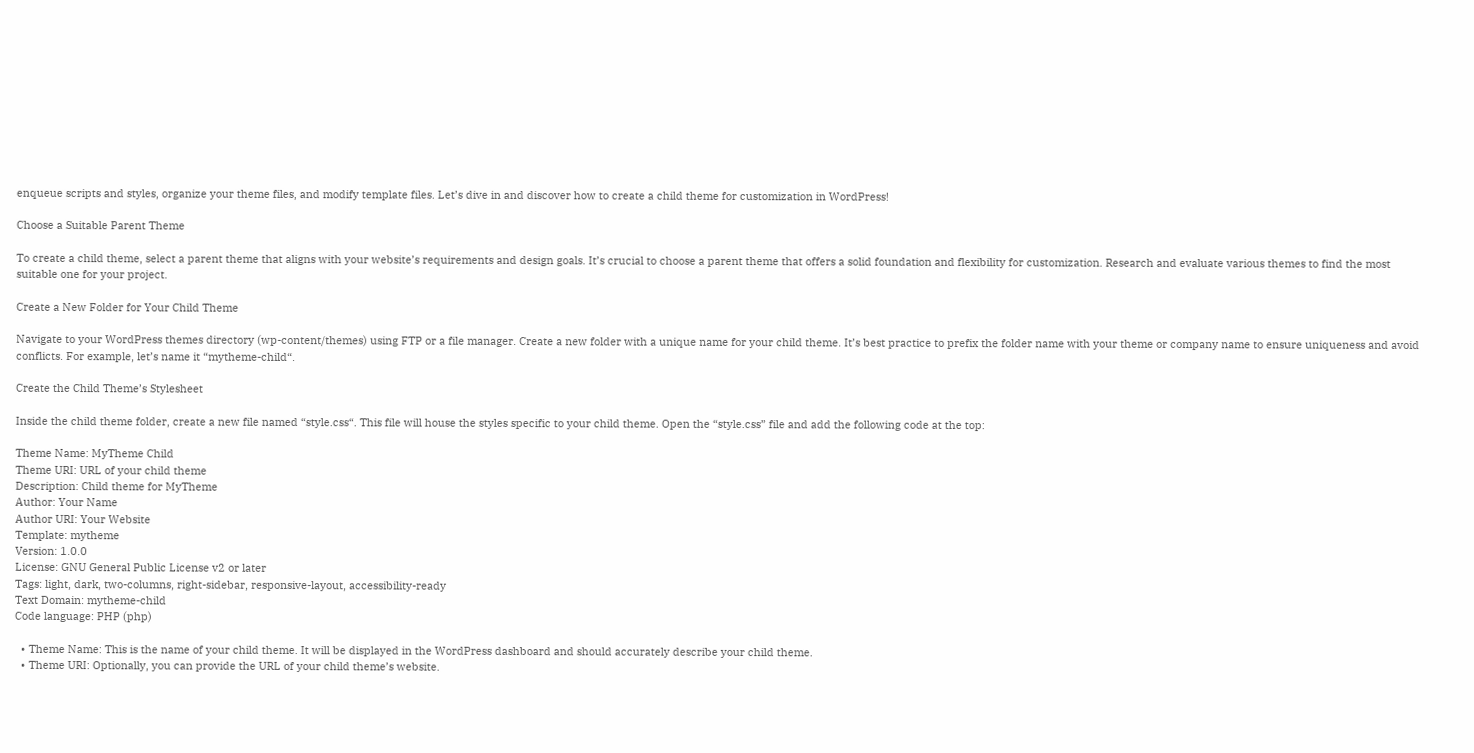enqueue scripts and styles, organize your theme files, and modify template files. Let’s dive in and discover how to create a child theme for customization in WordPress!

Choose a Suitable Parent Theme

To create a child theme, select a parent theme that aligns with your website’s requirements and design goals. It’s crucial to choose a parent theme that offers a solid foundation and flexibility for customization. Research and evaluate various themes to find the most suitable one for your project.

Create a New Folder for Your Child Theme

Navigate to your WordPress themes directory (wp-content/themes) using FTP or a file manager. Create a new folder with a unique name for your child theme. It’s best practice to prefix the folder name with your theme or company name to ensure uniqueness and avoid conflicts. For example, let’s name it “mytheme-child“.

Create the Child Theme’s Stylesheet

Inside the child theme folder, create a new file named “style.css“. This file will house the styles specific to your child theme. Open the “style.css” file and add the following code at the top:

Theme Name: MyTheme Child
Theme URI: URL of your child theme
Description: Child theme for MyTheme
Author: Your Name
Author URI: Your Website
Template: mytheme
Version: 1.0.0
License: GNU General Public License v2 or later
Tags: light, dark, two-columns, right-sidebar, responsive-layout, accessibility-ready
Text Domain: mytheme-child
Code language: PHP (php)

  • Theme Name: This is the name of your child theme. It will be displayed in the WordPress dashboard and should accurately describe your child theme.
  • Theme URI: Optionally, you can provide the URL of your child theme’s website.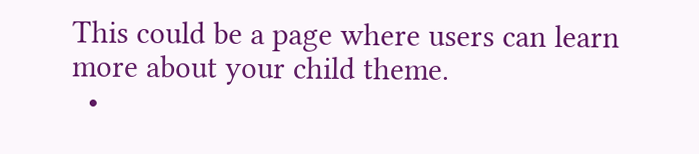This could be a page where users can learn more about your child theme.
  •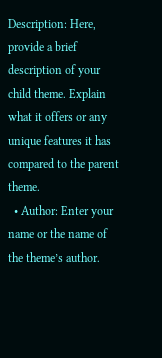Description: Here, provide a brief description of your child theme. Explain what it offers or any unique features it has compared to the parent theme.
  • Author: Enter your name or the name of the theme’s author.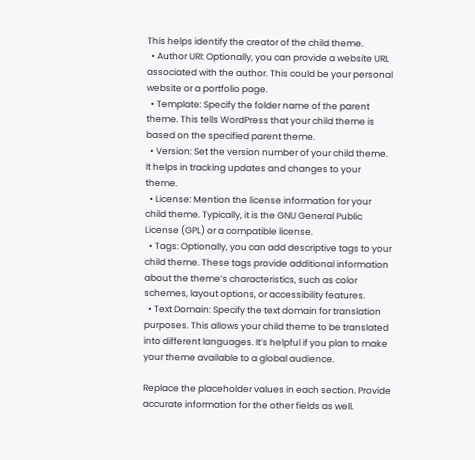This helps identify the creator of the child theme.
  • Author URI: Optionally, you can provide a website URL associated with the author. This could be your personal website or a portfolio page.
  • Template: Specify the folder name of the parent theme. This tells WordPress that your child theme is based on the specified parent theme.
  • Version: Set the version number of your child theme. It helps in tracking updates and changes to your theme.
  • License: Mention the license information for your child theme. Typically, it is the GNU General Public License (GPL) or a compatible license.
  • Tags: Optionally, you can add descriptive tags to your child theme. These tags provide additional information about the theme’s characteristics, such as color schemes, layout options, or accessibility features.
  • Text Domain: Specify the text domain for translation purposes. This allows your child theme to be translated into different languages. It’s helpful if you plan to make your theme available to a global audience.

Replace the placeholder values in each section. Provide accurate information for the other fields as well.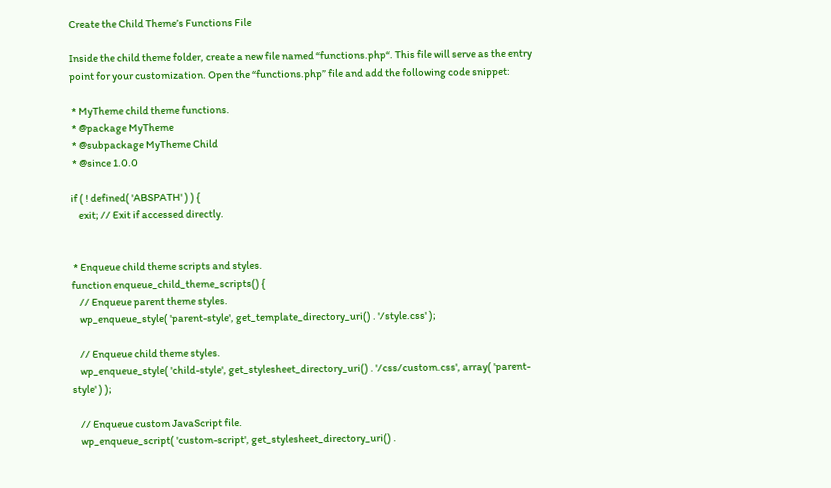Create the Child Theme’s Functions File

Inside the child theme folder, create a new file named “functions.php“. This file will serve as the entry point for your customization. Open the “functions.php” file and add the following code snippet:

 * MyTheme child theme functions.
 * @package MyTheme
 * @subpackage MyTheme Child
 * @since 1.0.0

if ( ! defined( 'ABSPATH' ) ) {
    exit; // Exit if accessed directly.


 * Enqueue child theme scripts and styles.
function enqueue_child_theme_scripts() {
    // Enqueue parent theme styles.
    wp_enqueue_style( 'parent-style', get_template_directory_uri() . '/style.css' );

    // Enqueue child theme styles.
    wp_enqueue_style( 'child-style', get_stylesheet_directory_uri() . '/css/custom.css', array( 'parent-style' ) );

    // Enqueue custom JavaScript file.
    wp_enqueue_script( 'custom-script', get_stylesheet_directory_uri() .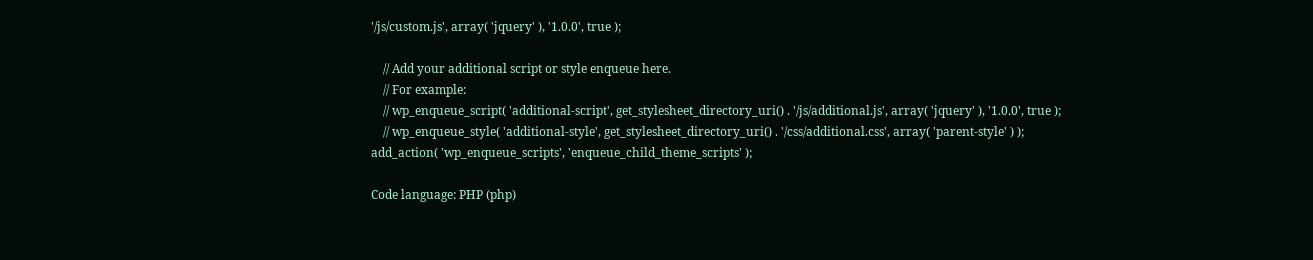'/js/custom.js', array( 'jquery' ), '1.0.0', true );

    // Add your additional script or style enqueue here.
    // For example:
    // wp_enqueue_script( 'additional-script', get_stylesheet_directory_uri() . '/js/additional.js', array( 'jquery' ), '1.0.0', true );
    // wp_enqueue_style( 'additional-style', get_stylesheet_directory_uri() . '/css/additional.css', array( 'parent-style' ) );
add_action( 'wp_enqueue_scripts', 'enqueue_child_theme_scripts' );

Code language: PHP (php)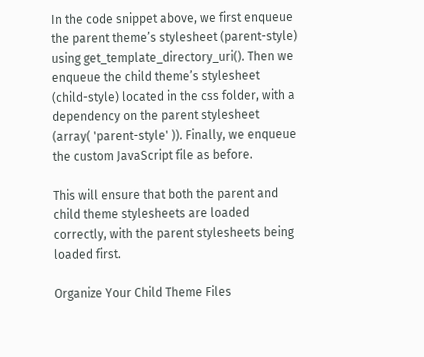In the code snippet above, we first enqueue the parent theme’s stylesheet (parent-style) using get_template_directory_uri(). Then we enqueue the child theme’s stylesheet (child-style) located in the css folder, with a dependency on the parent stylesheet (array( 'parent-style' )). Finally, we enqueue the custom JavaScript file as before.

This will ensure that both the parent and child theme stylesheets are loaded correctly, with the parent stylesheets being loaded first.

Organize Your Child Theme Files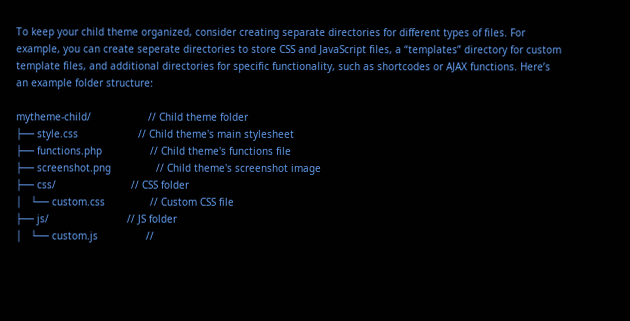To keep your child theme organized, consider creating separate directories for different types of files. For example, you can create seperate directories to store CSS and JavaScript files, a “templates” directory for custom template files, and additional directories for specific functionality, such as shortcodes or AJAX functions. Here’s an example folder structure:

mytheme-child/                   // Child theme folder
├── style.css                    // Child theme's main stylesheet
├── functions.php                // Child theme's functions file
├── screenshot.png               // Child theme's screenshot image
├── css/                         // CSS folder
│   └── custom.css               // Custom CSS file
├── js/                          // JS folder
│   └── custom.js                //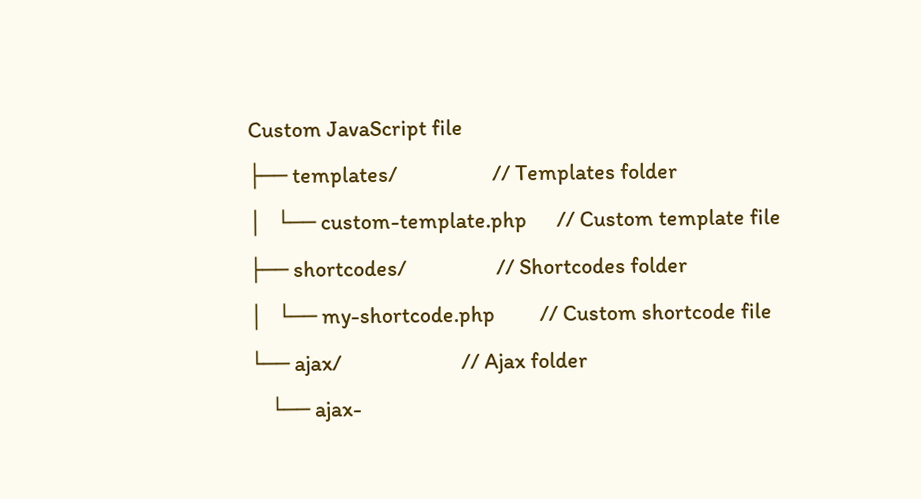Custom JavaScript file
├── templates/                   // Templates folder
│   └── custom-template.php      // Custom template file
├── shortcodes/                  // Shortcodes folder
│   └── my-shortcode.php         // Custom shortcode file
└── ajax/                        // Ajax folder
    └── ajax-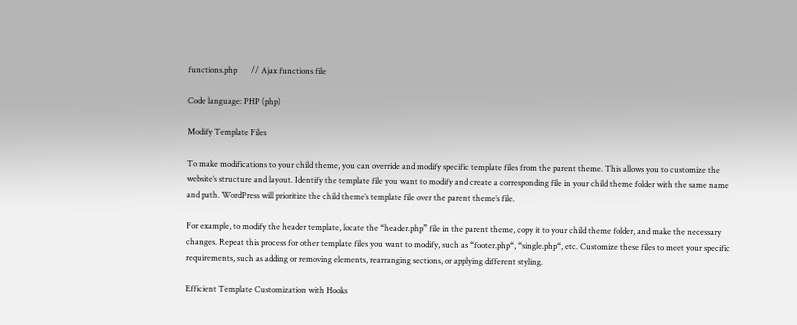functions.php       // Ajax functions file

Code language: PHP (php)

Modify Template Files

To make modifications to your child theme, you can override and modify specific template files from the parent theme. This allows you to customize the website’s structure and layout. Identify the template file you want to modify and create a corresponding file in your child theme folder with the same name and path. WordPress will prioritize the child theme’s template file over the parent theme’s file.

For example, to modify the header template, locate the “header.php” file in the parent theme, copy it to your child theme folder, and make the necessary changes. Repeat this process for other template files you want to modify, such as “footer.php“, “single.php“, etc. Customize these files to meet your specific requirements, such as adding or removing elements, rearranging sections, or applying different styling.

Efficient Template Customization with Hooks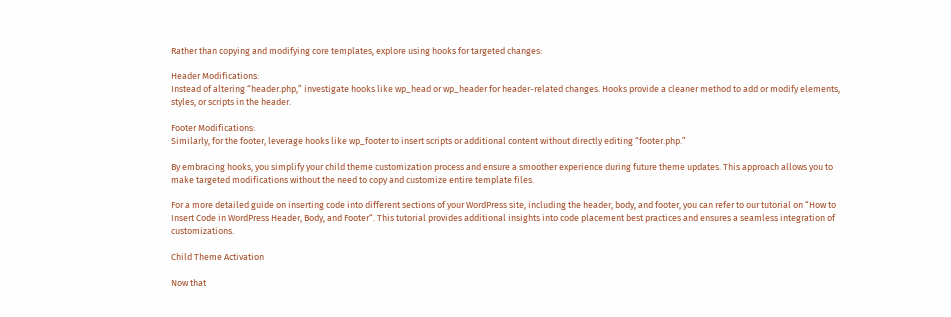Rather than copying and modifying core templates, explore using hooks for targeted changes:

Header Modifications:
Instead of altering “header.php,” investigate hooks like wp_head or wp_header for header-related changes. Hooks provide a cleaner method to add or modify elements, styles, or scripts in the header.

Footer Modifications:
Similarly, for the footer, leverage hooks like wp_footer to insert scripts or additional content without directly editing “footer.php.”

By embracing hooks, you simplify your child theme customization process and ensure a smoother experience during future theme updates. This approach allows you to make targeted modifications without the need to copy and customize entire template files.

For a more detailed guide on inserting code into different sections of your WordPress site, including the header, body, and footer, you can refer to our tutorial on “How to Insert Code in WordPress Header, Body, and Footer“. This tutorial provides additional insights into code placement best practices and ensures a seamless integration of customizations.

Child Theme Activation

Now that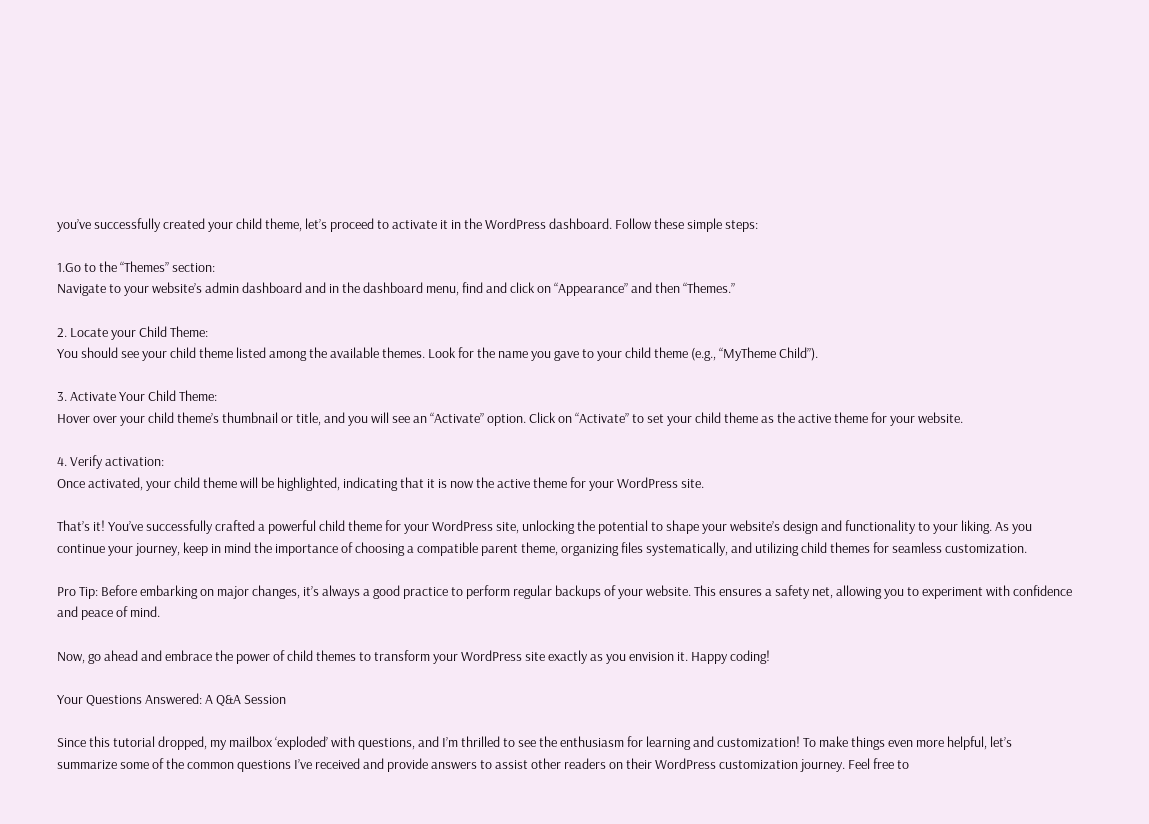you’ve successfully created your child theme, let’s proceed to activate it in the WordPress dashboard. Follow these simple steps:

1.Go to the “Themes” section:
Navigate to your website’s admin dashboard and in the dashboard menu, find and click on “Appearance” and then “Themes.”

2. Locate your Child Theme:
You should see your child theme listed among the available themes. Look for the name you gave to your child theme (e.g., “MyTheme Child”).

3. Activate Your Child Theme:
Hover over your child theme’s thumbnail or title, and you will see an “Activate” option. Click on “Activate” to set your child theme as the active theme for your website.

4. Verify activation:
Once activated, your child theme will be highlighted, indicating that it is now the active theme for your WordPress site.

That’s it! You’ve successfully crafted a powerful child theme for your WordPress site, unlocking the potential to shape your website’s design and functionality to your liking. As you continue your journey, keep in mind the importance of choosing a compatible parent theme, organizing files systematically, and utilizing child themes for seamless customization.

Pro Tip: Before embarking on major changes, it’s always a good practice to perform regular backups of your website. This ensures a safety net, allowing you to experiment with confidence and peace of mind.

Now, go ahead and embrace the power of child themes to transform your WordPress site exactly as you envision it. Happy coding!

Your Questions Answered: A Q&A Session

Since this tutorial dropped, my mailbox ‘exploded’ with questions, and I’m thrilled to see the enthusiasm for learning and customization! To make things even more helpful, let’s summarize some of the common questions I’ve received and provide answers to assist other readers on their WordPress customization journey. Feel free to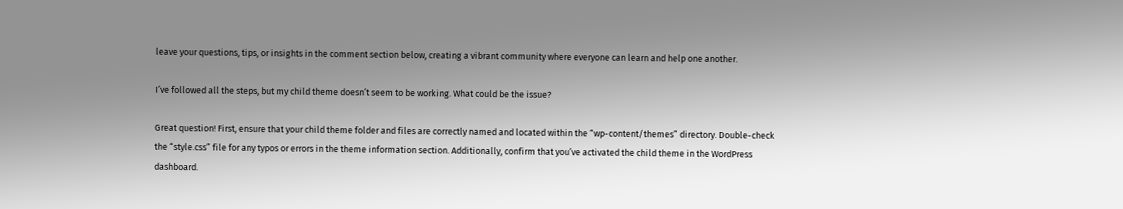leave your questions, tips, or insights in the comment section below, creating a vibrant community where everyone can learn and help one another.

I’ve followed all the steps, but my child theme doesn’t seem to be working. What could be the issue?

Great question! First, ensure that your child theme folder and files are correctly named and located within the “wp-content/themes” directory. Double-check the “style.css” file for any typos or errors in the theme information section. Additionally, confirm that you’ve activated the child theme in the WordPress dashboard.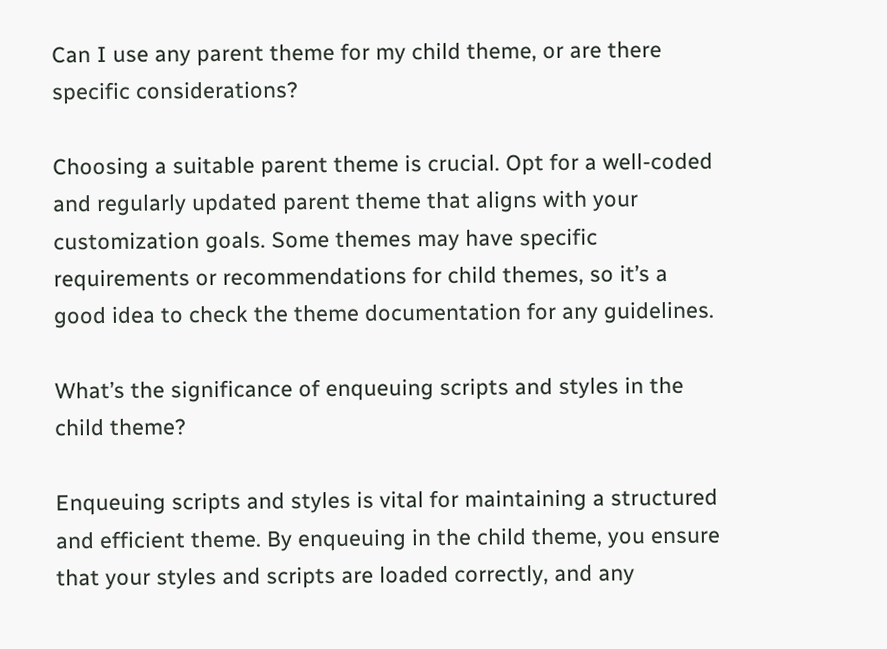Can I use any parent theme for my child theme, or are there specific considerations?

Choosing a suitable parent theme is crucial. Opt for a well-coded and regularly updated parent theme that aligns with your customization goals. Some themes may have specific requirements or recommendations for child themes, so it’s a good idea to check the theme documentation for any guidelines.

What’s the significance of enqueuing scripts and styles in the child theme?

Enqueuing scripts and styles is vital for maintaining a structured and efficient theme. By enqueuing in the child theme, you ensure that your styles and scripts are loaded correctly, and any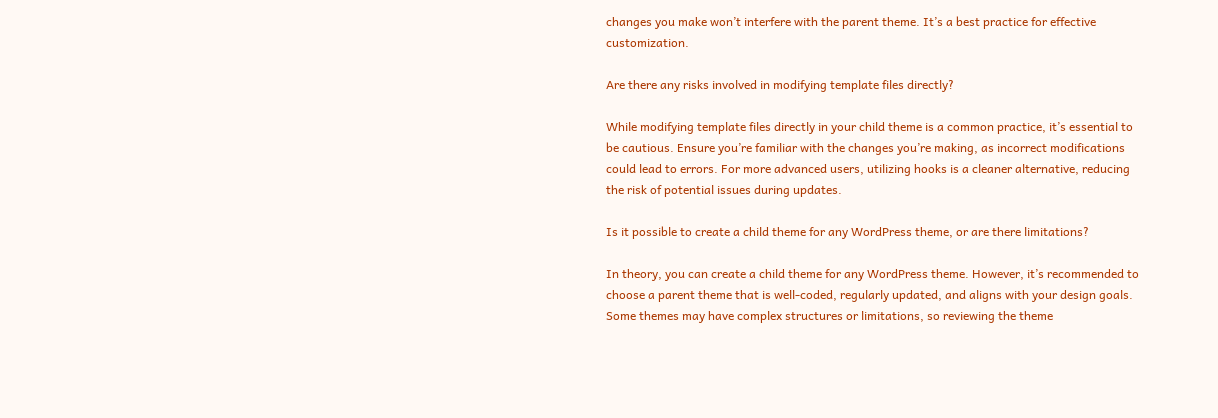changes you make won’t interfere with the parent theme. It’s a best practice for effective customization.

Are there any risks involved in modifying template files directly?

While modifying template files directly in your child theme is a common practice, it’s essential to be cautious. Ensure you’re familiar with the changes you’re making, as incorrect modifications could lead to errors. For more advanced users, utilizing hooks is a cleaner alternative, reducing the risk of potential issues during updates.

Is it possible to create a child theme for any WordPress theme, or are there limitations?

In theory, you can create a child theme for any WordPress theme. However, it’s recommended to choose a parent theme that is well-coded, regularly updated, and aligns with your design goals. Some themes may have complex structures or limitations, so reviewing the theme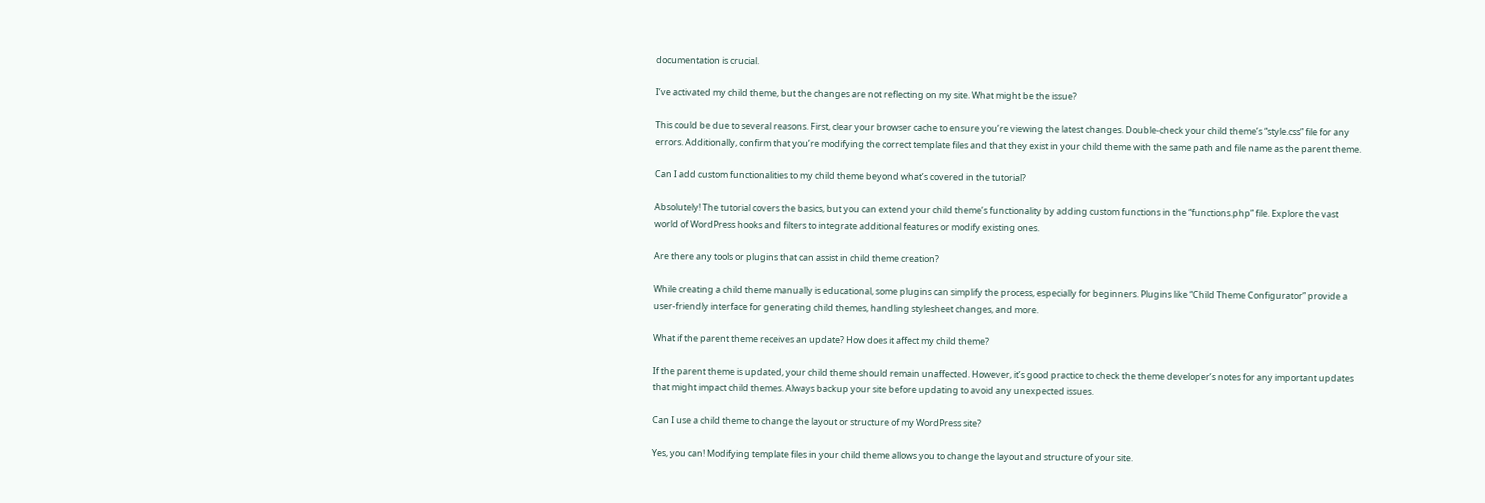documentation is crucial.

I’ve activated my child theme, but the changes are not reflecting on my site. What might be the issue?

This could be due to several reasons. First, clear your browser cache to ensure you’re viewing the latest changes. Double-check your child theme’s “style.css” file for any errors. Additionally, confirm that you’re modifying the correct template files and that they exist in your child theme with the same path and file name as the parent theme.

Can I add custom functionalities to my child theme beyond what’s covered in the tutorial?

Absolutely! The tutorial covers the basics, but you can extend your child theme’s functionality by adding custom functions in the “functions.php” file. Explore the vast world of WordPress hooks and filters to integrate additional features or modify existing ones.

Are there any tools or plugins that can assist in child theme creation?

While creating a child theme manually is educational, some plugins can simplify the process, especially for beginners. Plugins like “Child Theme Configurator” provide a user-friendly interface for generating child themes, handling stylesheet changes, and more.

What if the parent theme receives an update? How does it affect my child theme?

If the parent theme is updated, your child theme should remain unaffected. However, it’s good practice to check the theme developer’s notes for any important updates that might impact child themes. Always backup your site before updating to avoid any unexpected issues.

Can I use a child theme to change the layout or structure of my WordPress site?

Yes, you can! Modifying template files in your child theme allows you to change the layout and structure of your site.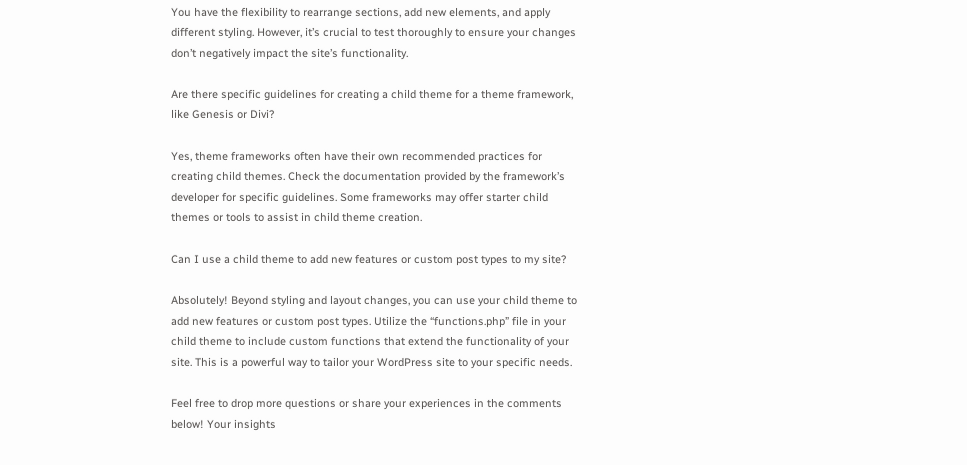You have the flexibility to rearrange sections, add new elements, and apply different styling. However, it’s crucial to test thoroughly to ensure your changes don’t negatively impact the site’s functionality.

Are there specific guidelines for creating a child theme for a theme framework, like Genesis or Divi?

Yes, theme frameworks often have their own recommended practices for creating child themes. Check the documentation provided by the framework’s developer for specific guidelines. Some frameworks may offer starter child themes or tools to assist in child theme creation.

Can I use a child theme to add new features or custom post types to my site?

Absolutely! Beyond styling and layout changes, you can use your child theme to add new features or custom post types. Utilize the “functions.php” file in your child theme to include custom functions that extend the functionality of your site. This is a powerful way to tailor your WordPress site to your specific needs.

Feel free to drop more questions or share your experiences in the comments below! Your insights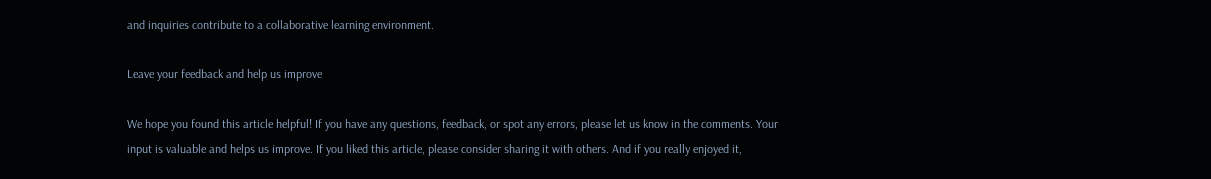and inquiries contribute to a collaborative learning environment.

Leave your feedback and help us improve

We hope you found this article helpful! If you have any questions, feedback, or spot any errors, please let us know in the comments. Your input is valuable and helps us improve. If you liked this article, please consider sharing it with others. And if you really enjoyed it,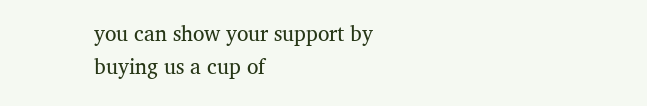you can show your support by buying us a cup of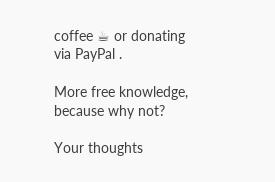coffee ☕ or donating via PayPal .

More free knowledge, because why not?

Your thoughts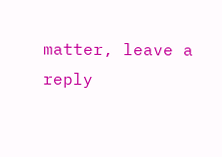matter, leave a reply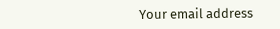Your email address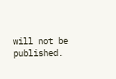will not be published.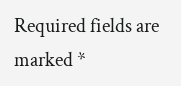Required fields are marked *